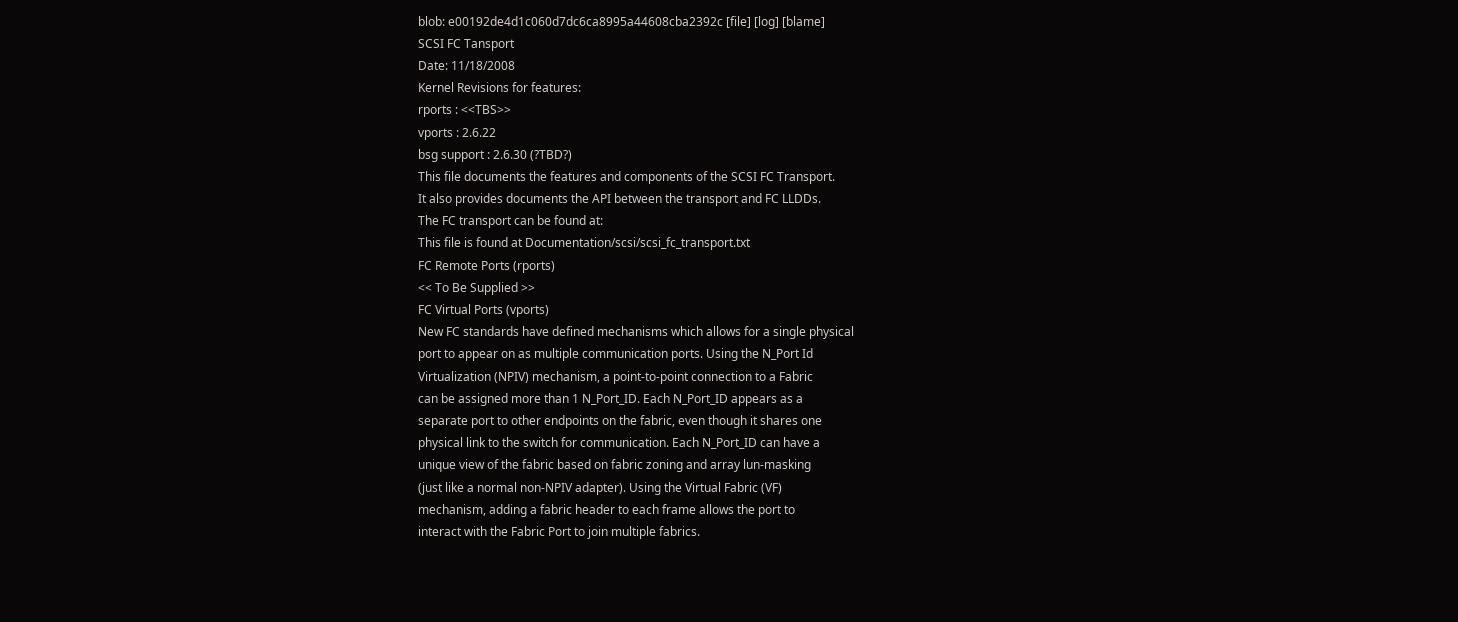blob: e00192de4d1c060d7dc6ca8995a44608cba2392c [file] [log] [blame]
SCSI FC Tansport
Date: 11/18/2008
Kernel Revisions for features:
rports : <<TBS>>
vports : 2.6.22
bsg support : 2.6.30 (?TBD?)
This file documents the features and components of the SCSI FC Transport.
It also provides documents the API between the transport and FC LLDDs.
The FC transport can be found at:
This file is found at Documentation/scsi/scsi_fc_transport.txt
FC Remote Ports (rports)
<< To Be Supplied >>
FC Virtual Ports (vports)
New FC standards have defined mechanisms which allows for a single physical
port to appear on as multiple communication ports. Using the N_Port Id
Virtualization (NPIV) mechanism, a point-to-point connection to a Fabric
can be assigned more than 1 N_Port_ID. Each N_Port_ID appears as a
separate port to other endpoints on the fabric, even though it shares one
physical link to the switch for communication. Each N_Port_ID can have a
unique view of the fabric based on fabric zoning and array lun-masking
(just like a normal non-NPIV adapter). Using the Virtual Fabric (VF)
mechanism, adding a fabric header to each frame allows the port to
interact with the Fabric Port to join multiple fabrics.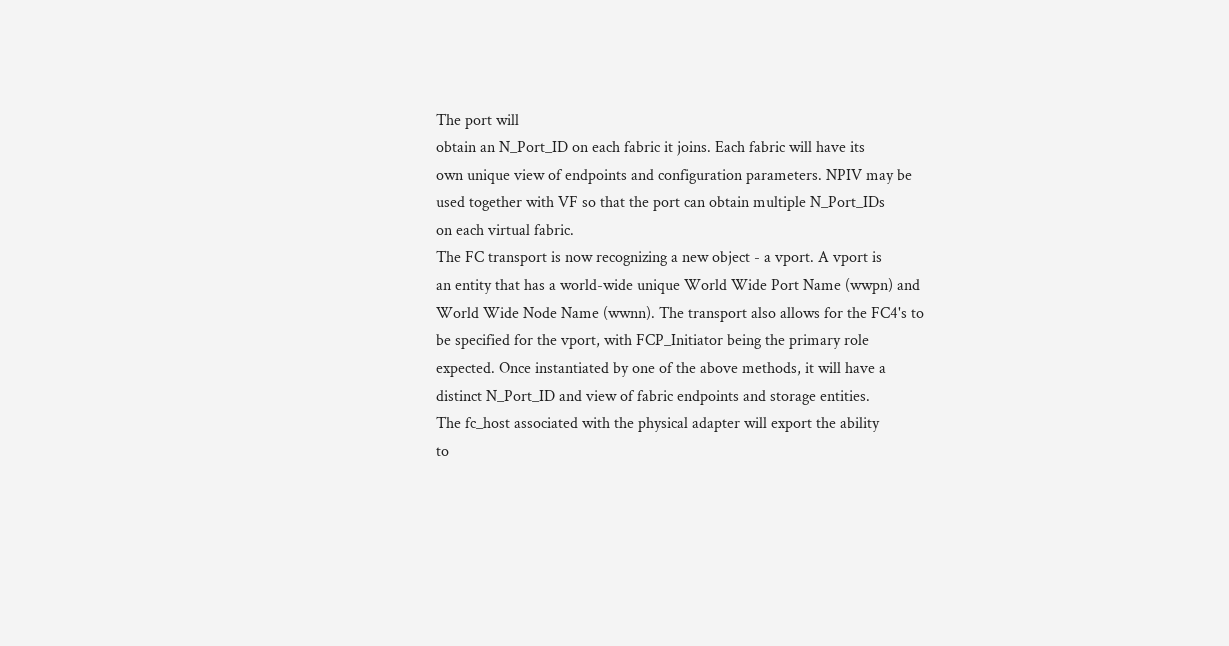The port will
obtain an N_Port_ID on each fabric it joins. Each fabric will have its
own unique view of endpoints and configuration parameters. NPIV may be
used together with VF so that the port can obtain multiple N_Port_IDs
on each virtual fabric.
The FC transport is now recognizing a new object - a vport. A vport is
an entity that has a world-wide unique World Wide Port Name (wwpn) and
World Wide Node Name (wwnn). The transport also allows for the FC4's to
be specified for the vport, with FCP_Initiator being the primary role
expected. Once instantiated by one of the above methods, it will have a
distinct N_Port_ID and view of fabric endpoints and storage entities.
The fc_host associated with the physical adapter will export the ability
to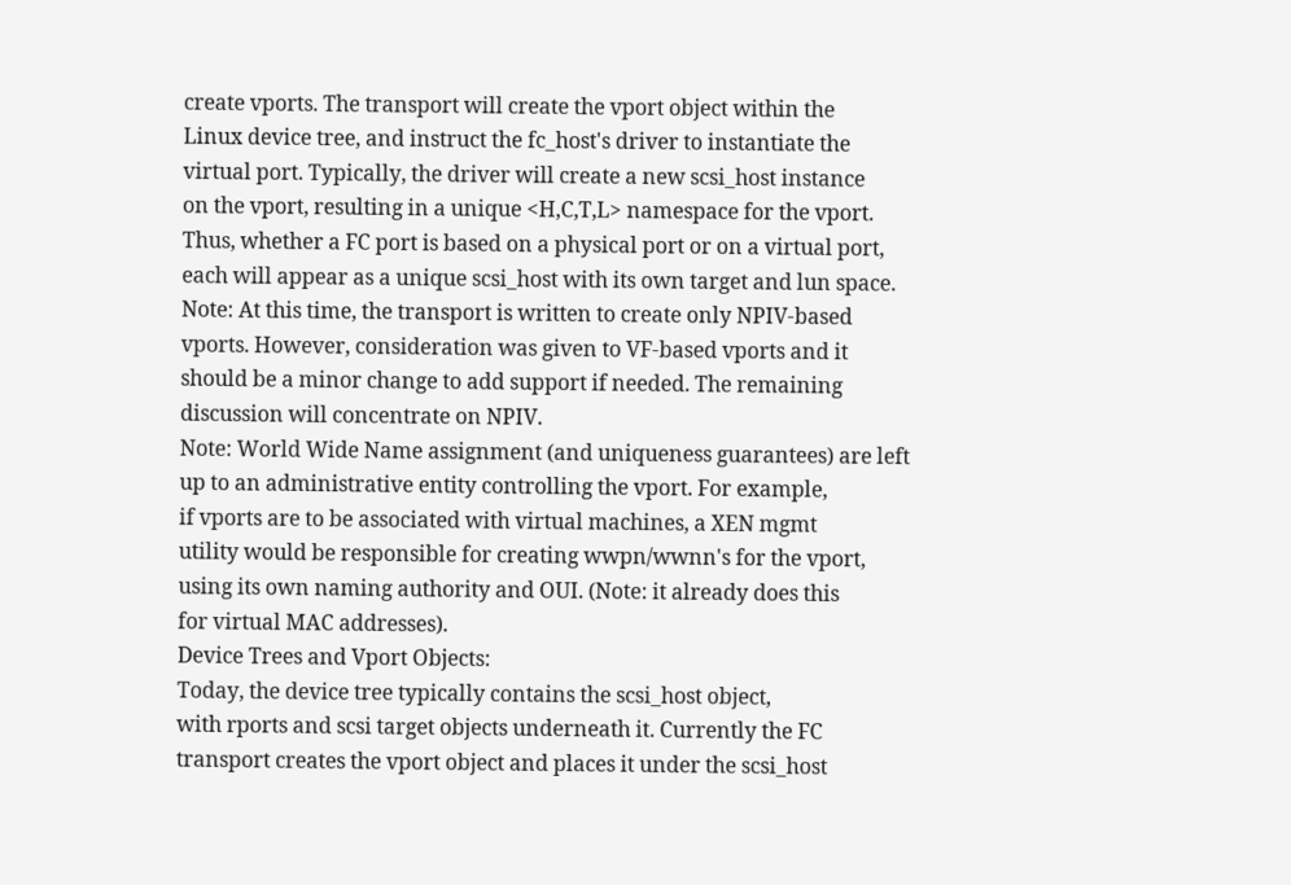create vports. The transport will create the vport object within the
Linux device tree, and instruct the fc_host's driver to instantiate the
virtual port. Typically, the driver will create a new scsi_host instance
on the vport, resulting in a unique <H,C,T,L> namespace for the vport.
Thus, whether a FC port is based on a physical port or on a virtual port,
each will appear as a unique scsi_host with its own target and lun space.
Note: At this time, the transport is written to create only NPIV-based
vports. However, consideration was given to VF-based vports and it
should be a minor change to add support if needed. The remaining
discussion will concentrate on NPIV.
Note: World Wide Name assignment (and uniqueness guarantees) are left
up to an administrative entity controlling the vport. For example,
if vports are to be associated with virtual machines, a XEN mgmt
utility would be responsible for creating wwpn/wwnn's for the vport,
using its own naming authority and OUI. (Note: it already does this
for virtual MAC addresses).
Device Trees and Vport Objects:
Today, the device tree typically contains the scsi_host object,
with rports and scsi target objects underneath it. Currently the FC
transport creates the vport object and places it under the scsi_host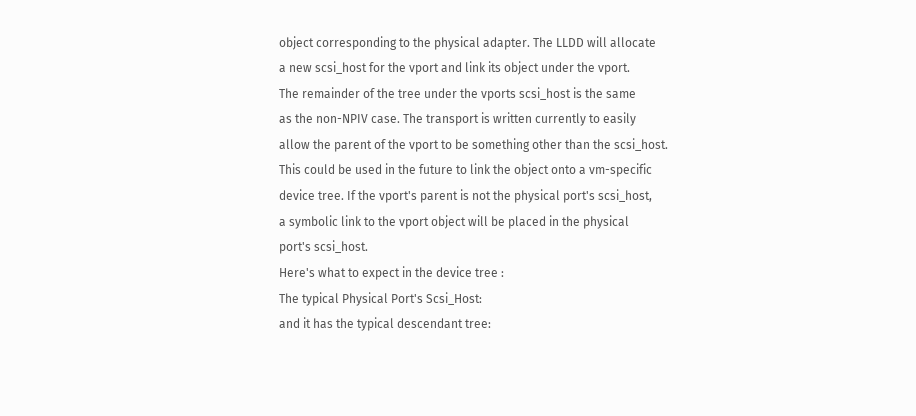object corresponding to the physical adapter. The LLDD will allocate
a new scsi_host for the vport and link its object under the vport.
The remainder of the tree under the vports scsi_host is the same
as the non-NPIV case. The transport is written currently to easily
allow the parent of the vport to be something other than the scsi_host.
This could be used in the future to link the object onto a vm-specific
device tree. If the vport's parent is not the physical port's scsi_host,
a symbolic link to the vport object will be placed in the physical
port's scsi_host.
Here's what to expect in the device tree :
The typical Physical Port's Scsi_Host:
and it has the typical descendant tree: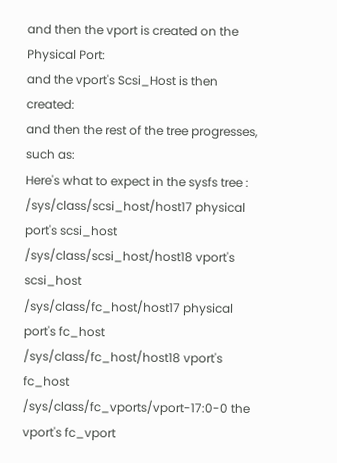and then the vport is created on the Physical Port:
and the vport's Scsi_Host is then created:
and then the rest of the tree progresses, such as:
Here's what to expect in the sysfs tree :
/sys/class/scsi_host/host17 physical port's scsi_host
/sys/class/scsi_host/host18 vport's scsi_host
/sys/class/fc_host/host17 physical port's fc_host
/sys/class/fc_host/host18 vport's fc_host
/sys/class/fc_vports/vport-17:0-0 the vport's fc_vport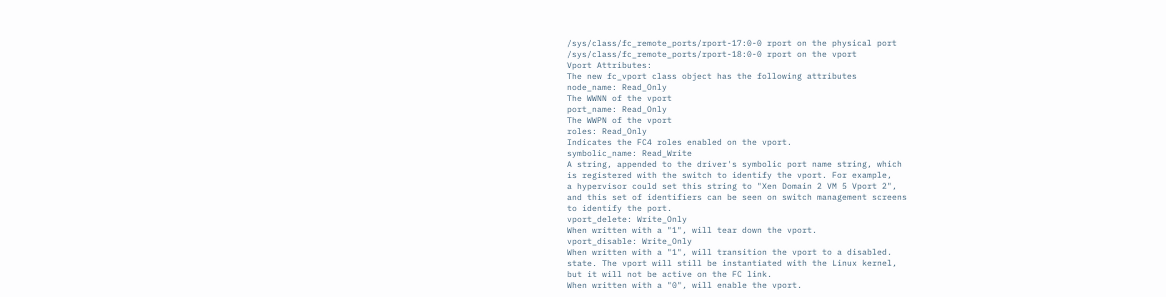/sys/class/fc_remote_ports/rport-17:0-0 rport on the physical port
/sys/class/fc_remote_ports/rport-18:0-0 rport on the vport
Vport Attributes:
The new fc_vport class object has the following attributes
node_name: Read_Only
The WWNN of the vport
port_name: Read_Only
The WWPN of the vport
roles: Read_Only
Indicates the FC4 roles enabled on the vport.
symbolic_name: Read_Write
A string, appended to the driver's symbolic port name string, which
is registered with the switch to identify the vport. For example,
a hypervisor could set this string to "Xen Domain 2 VM 5 Vport 2",
and this set of identifiers can be seen on switch management screens
to identify the port.
vport_delete: Write_Only
When written with a "1", will tear down the vport.
vport_disable: Write_Only
When written with a "1", will transition the vport to a disabled.
state. The vport will still be instantiated with the Linux kernel,
but it will not be active on the FC link.
When written with a "0", will enable the vport.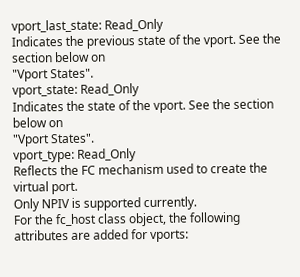vport_last_state: Read_Only
Indicates the previous state of the vport. See the section below on
"Vport States".
vport_state: Read_Only
Indicates the state of the vport. See the section below on
"Vport States".
vport_type: Read_Only
Reflects the FC mechanism used to create the virtual port.
Only NPIV is supported currently.
For the fc_host class object, the following attributes are added for vports: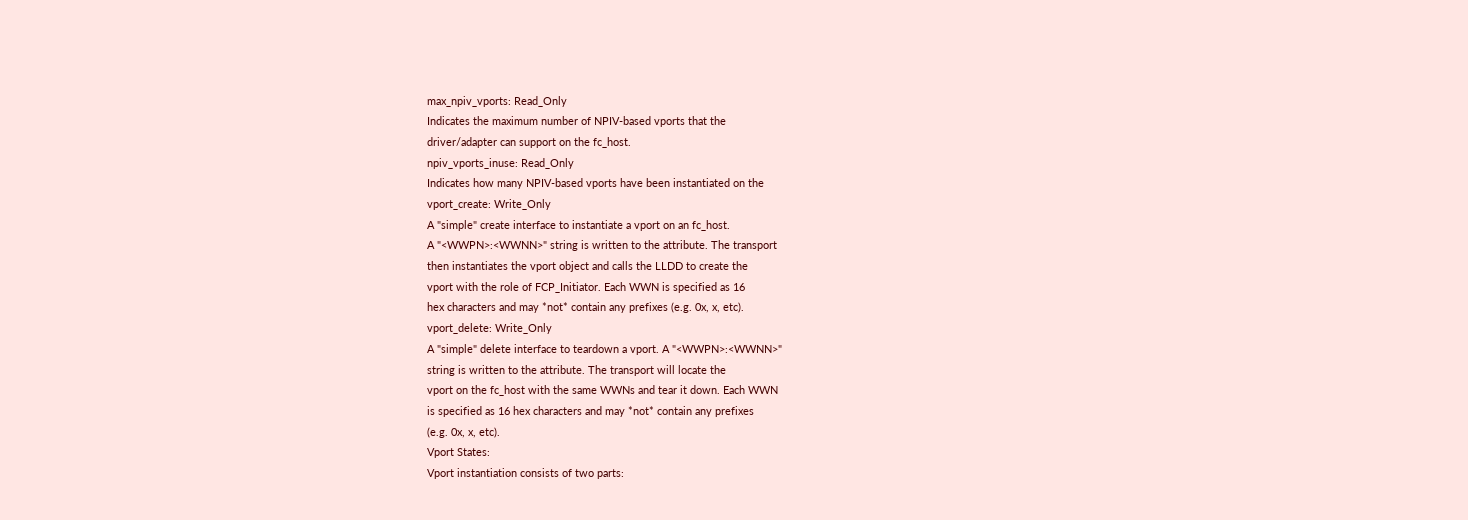max_npiv_vports: Read_Only
Indicates the maximum number of NPIV-based vports that the
driver/adapter can support on the fc_host.
npiv_vports_inuse: Read_Only
Indicates how many NPIV-based vports have been instantiated on the
vport_create: Write_Only
A "simple" create interface to instantiate a vport on an fc_host.
A "<WWPN>:<WWNN>" string is written to the attribute. The transport
then instantiates the vport object and calls the LLDD to create the
vport with the role of FCP_Initiator. Each WWN is specified as 16
hex characters and may *not* contain any prefixes (e.g. 0x, x, etc).
vport_delete: Write_Only
A "simple" delete interface to teardown a vport. A "<WWPN>:<WWNN>"
string is written to the attribute. The transport will locate the
vport on the fc_host with the same WWNs and tear it down. Each WWN
is specified as 16 hex characters and may *not* contain any prefixes
(e.g. 0x, x, etc).
Vport States:
Vport instantiation consists of two parts: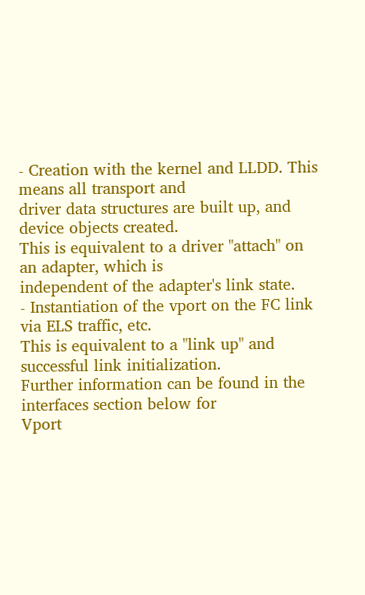- Creation with the kernel and LLDD. This means all transport and
driver data structures are built up, and device objects created.
This is equivalent to a driver "attach" on an adapter, which is
independent of the adapter's link state.
- Instantiation of the vport on the FC link via ELS traffic, etc.
This is equivalent to a "link up" and successful link initialization.
Further information can be found in the interfaces section below for
Vport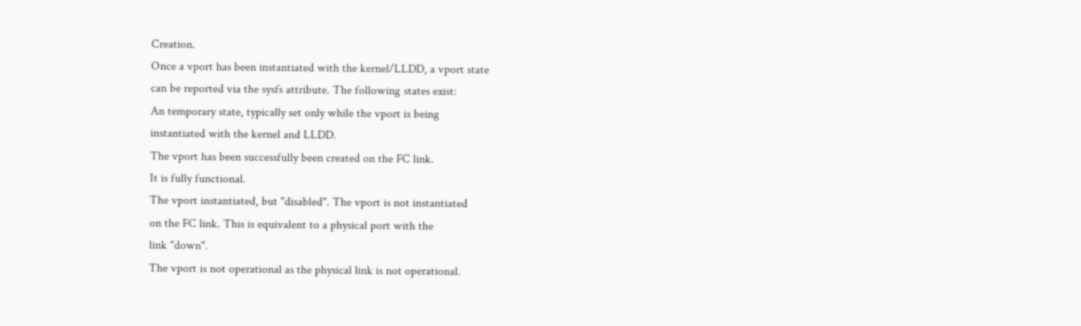Creation.
Once a vport has been instantiated with the kernel/LLDD, a vport state
can be reported via the sysfs attribute. The following states exist:
An temporary state, typically set only while the vport is being
instantiated with the kernel and LLDD.
The vport has been successfully been created on the FC link.
It is fully functional.
The vport instantiated, but "disabled". The vport is not instantiated
on the FC link. This is equivalent to a physical port with the
link "down".
The vport is not operational as the physical link is not operational.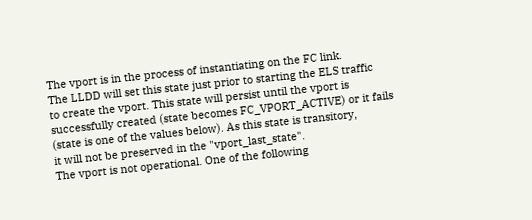The vport is in the process of instantiating on the FC link.
The LLDD will set this state just prior to starting the ELS traffic
to create the vport. This state will persist until the vport is
successfully created (state becomes FC_VPORT_ACTIVE) or it fails
(state is one of the values below). As this state is transitory,
it will not be preserved in the "vport_last_state".
The vport is not operational. One of the following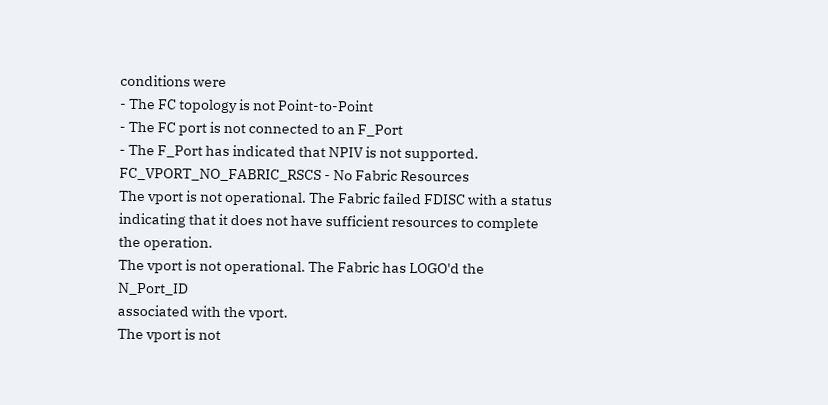conditions were
- The FC topology is not Point-to-Point
- The FC port is not connected to an F_Port
- The F_Port has indicated that NPIV is not supported.
FC_VPORT_NO_FABRIC_RSCS - No Fabric Resources
The vport is not operational. The Fabric failed FDISC with a status
indicating that it does not have sufficient resources to complete
the operation.
The vport is not operational. The Fabric has LOGO'd the N_Port_ID
associated with the vport.
The vport is not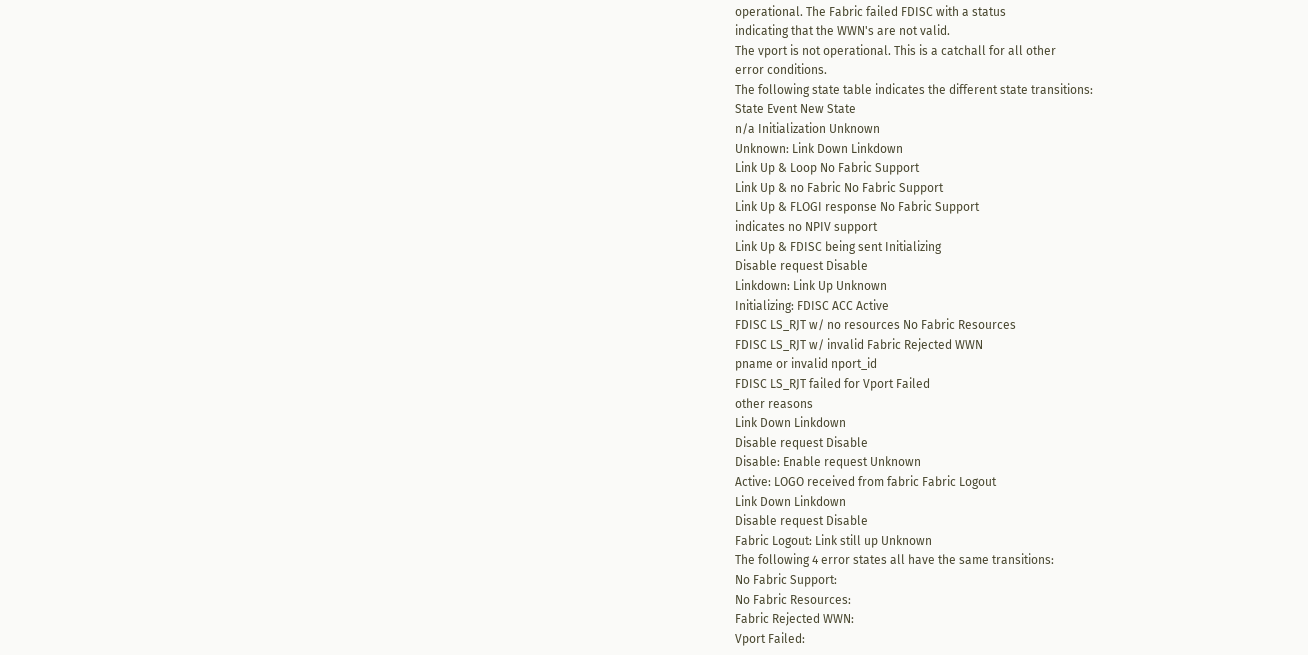operational. The Fabric failed FDISC with a status
indicating that the WWN's are not valid.
The vport is not operational. This is a catchall for all other
error conditions.
The following state table indicates the different state transitions:
State Event New State
n/a Initialization Unknown
Unknown: Link Down Linkdown
Link Up & Loop No Fabric Support
Link Up & no Fabric No Fabric Support
Link Up & FLOGI response No Fabric Support
indicates no NPIV support
Link Up & FDISC being sent Initializing
Disable request Disable
Linkdown: Link Up Unknown
Initializing: FDISC ACC Active
FDISC LS_RJT w/ no resources No Fabric Resources
FDISC LS_RJT w/ invalid Fabric Rejected WWN
pname or invalid nport_id
FDISC LS_RJT failed for Vport Failed
other reasons
Link Down Linkdown
Disable request Disable
Disable: Enable request Unknown
Active: LOGO received from fabric Fabric Logout
Link Down Linkdown
Disable request Disable
Fabric Logout: Link still up Unknown
The following 4 error states all have the same transitions:
No Fabric Support:
No Fabric Resources:
Fabric Rejected WWN:
Vport Failed: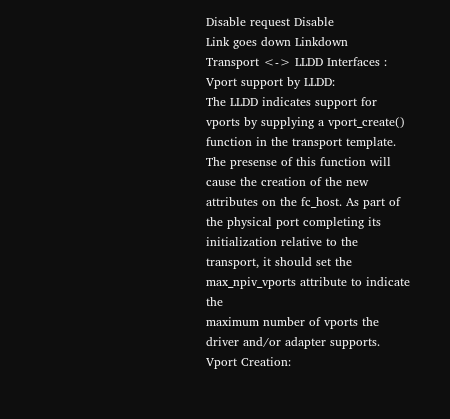Disable request Disable
Link goes down Linkdown
Transport <-> LLDD Interfaces :
Vport support by LLDD:
The LLDD indicates support for vports by supplying a vport_create()
function in the transport template. The presense of this function will
cause the creation of the new attributes on the fc_host. As part of
the physical port completing its initialization relative to the
transport, it should set the max_npiv_vports attribute to indicate the
maximum number of vports the driver and/or adapter supports.
Vport Creation: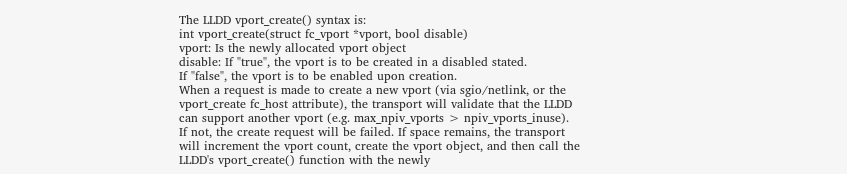The LLDD vport_create() syntax is:
int vport_create(struct fc_vport *vport, bool disable)
vport: Is the newly allocated vport object
disable: If "true", the vport is to be created in a disabled stated.
If "false", the vport is to be enabled upon creation.
When a request is made to create a new vport (via sgio/netlink, or the
vport_create fc_host attribute), the transport will validate that the LLDD
can support another vport (e.g. max_npiv_vports > npiv_vports_inuse).
If not, the create request will be failed. If space remains, the transport
will increment the vport count, create the vport object, and then call the
LLDD's vport_create() function with the newly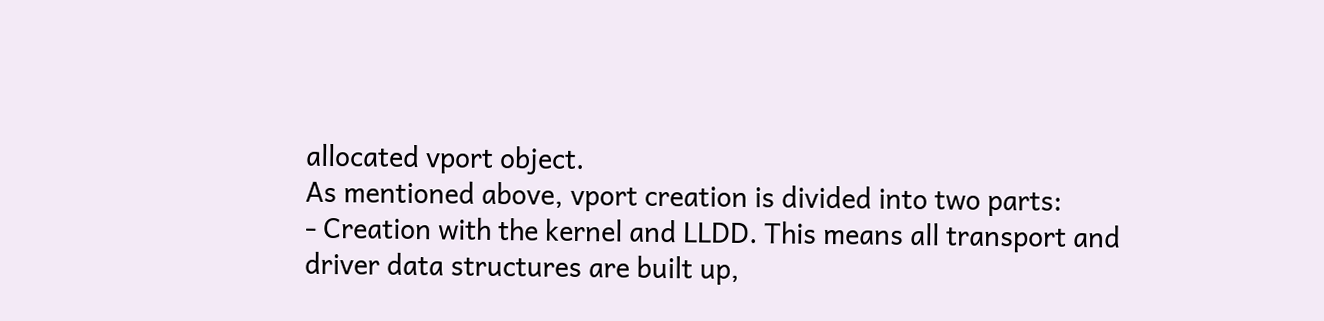allocated vport object.
As mentioned above, vport creation is divided into two parts:
- Creation with the kernel and LLDD. This means all transport and
driver data structures are built up,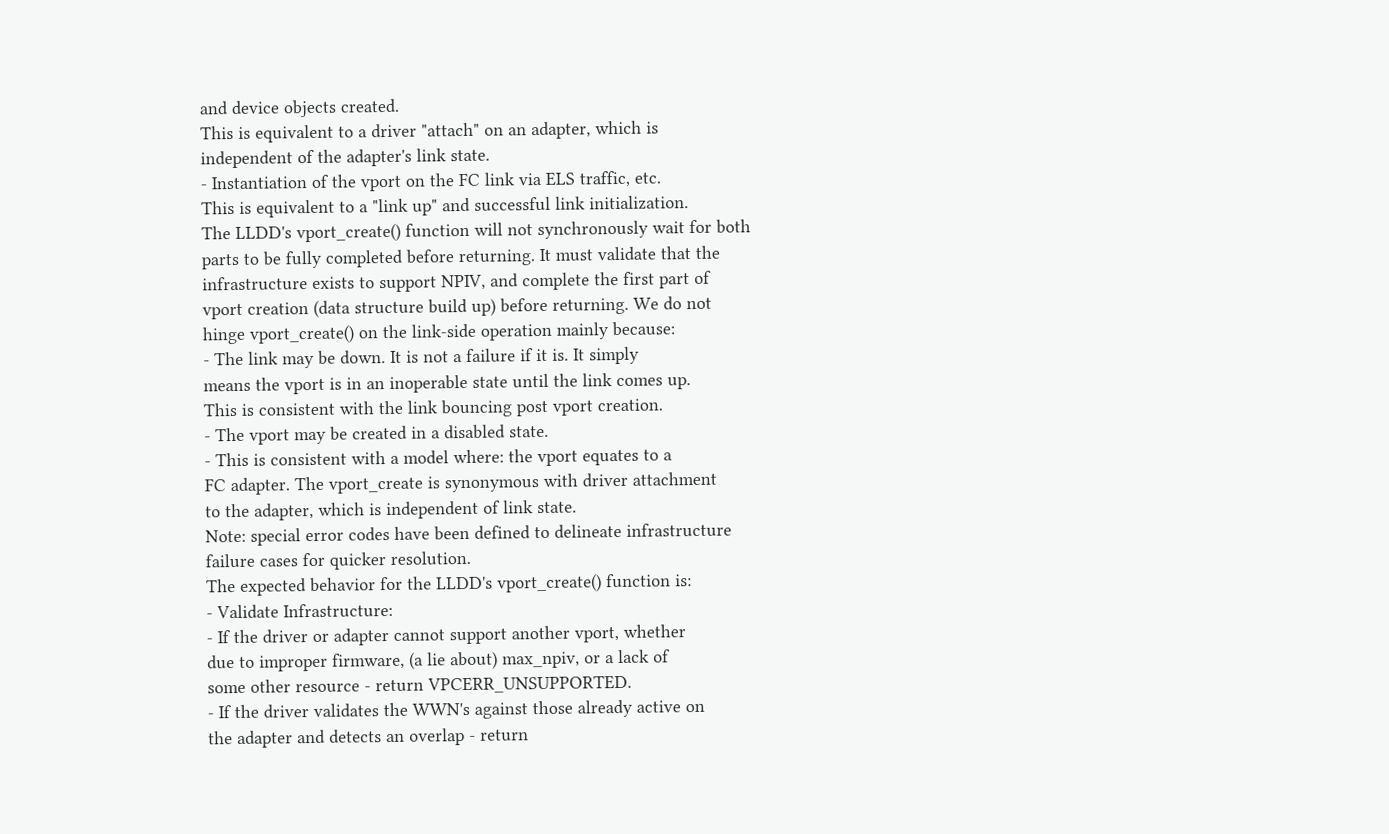and device objects created.
This is equivalent to a driver "attach" on an adapter, which is
independent of the adapter's link state.
- Instantiation of the vport on the FC link via ELS traffic, etc.
This is equivalent to a "link up" and successful link initialization.
The LLDD's vport_create() function will not synchronously wait for both
parts to be fully completed before returning. It must validate that the
infrastructure exists to support NPIV, and complete the first part of
vport creation (data structure build up) before returning. We do not
hinge vport_create() on the link-side operation mainly because:
- The link may be down. It is not a failure if it is. It simply
means the vport is in an inoperable state until the link comes up.
This is consistent with the link bouncing post vport creation.
- The vport may be created in a disabled state.
- This is consistent with a model where: the vport equates to a
FC adapter. The vport_create is synonymous with driver attachment
to the adapter, which is independent of link state.
Note: special error codes have been defined to delineate infrastructure
failure cases for quicker resolution.
The expected behavior for the LLDD's vport_create() function is:
- Validate Infrastructure:
- If the driver or adapter cannot support another vport, whether
due to improper firmware, (a lie about) max_npiv, or a lack of
some other resource - return VPCERR_UNSUPPORTED.
- If the driver validates the WWN's against those already active on
the adapter and detects an overlap - return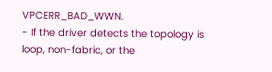VPCERR_BAD_WWN.
- If the driver detects the topology is loop, non-fabric, or the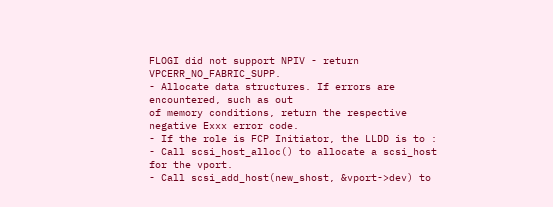FLOGI did not support NPIV - return VPCERR_NO_FABRIC_SUPP.
- Allocate data structures. If errors are encountered, such as out
of memory conditions, return the respective negative Exxx error code.
- If the role is FCP Initiator, the LLDD is to :
- Call scsi_host_alloc() to allocate a scsi_host for the vport.
- Call scsi_add_host(new_shost, &vport->dev) to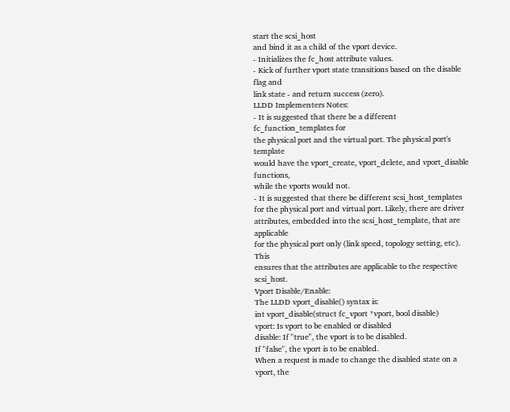start the scsi_host
and bind it as a child of the vport device.
- Initializes the fc_host attribute values.
- Kick of further vport state transitions based on the disable flag and
link state - and return success (zero).
LLDD Implementers Notes:
- It is suggested that there be a different fc_function_templates for
the physical port and the virtual port. The physical port's template
would have the vport_create, vport_delete, and vport_disable functions,
while the vports would not.
- It is suggested that there be different scsi_host_templates
for the physical port and virtual port. Likely, there are driver
attributes, embedded into the scsi_host_template, that are applicable
for the physical port only (link speed, topology setting, etc). This
ensures that the attributes are applicable to the respective scsi_host.
Vport Disable/Enable:
The LLDD vport_disable() syntax is:
int vport_disable(struct fc_vport *vport, bool disable)
vport: Is vport to be enabled or disabled
disable: If "true", the vport is to be disabled.
If "false", the vport is to be enabled.
When a request is made to change the disabled state on a vport, the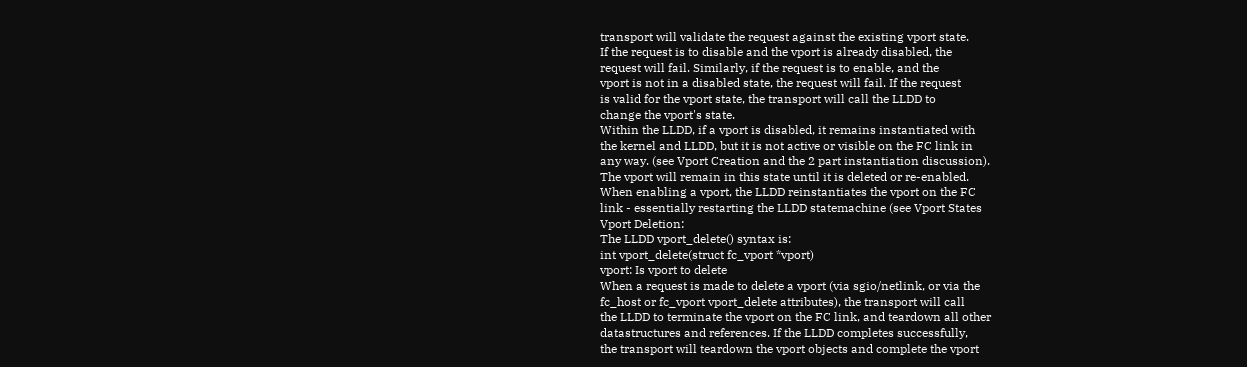transport will validate the request against the existing vport state.
If the request is to disable and the vport is already disabled, the
request will fail. Similarly, if the request is to enable, and the
vport is not in a disabled state, the request will fail. If the request
is valid for the vport state, the transport will call the LLDD to
change the vport's state.
Within the LLDD, if a vport is disabled, it remains instantiated with
the kernel and LLDD, but it is not active or visible on the FC link in
any way. (see Vport Creation and the 2 part instantiation discussion).
The vport will remain in this state until it is deleted or re-enabled.
When enabling a vport, the LLDD reinstantiates the vport on the FC
link - essentially restarting the LLDD statemachine (see Vport States
Vport Deletion:
The LLDD vport_delete() syntax is:
int vport_delete(struct fc_vport *vport)
vport: Is vport to delete
When a request is made to delete a vport (via sgio/netlink, or via the
fc_host or fc_vport vport_delete attributes), the transport will call
the LLDD to terminate the vport on the FC link, and teardown all other
datastructures and references. If the LLDD completes successfully,
the transport will teardown the vport objects and complete the vport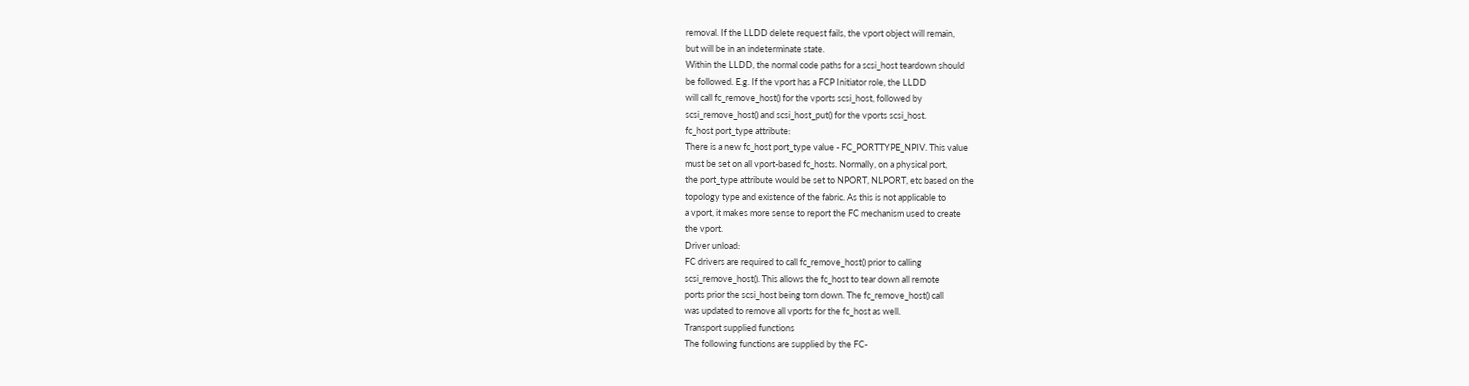removal. If the LLDD delete request fails, the vport object will remain,
but will be in an indeterminate state.
Within the LLDD, the normal code paths for a scsi_host teardown should
be followed. E.g. If the vport has a FCP Initiator role, the LLDD
will call fc_remove_host() for the vports scsi_host, followed by
scsi_remove_host() and scsi_host_put() for the vports scsi_host.
fc_host port_type attribute:
There is a new fc_host port_type value - FC_PORTTYPE_NPIV. This value
must be set on all vport-based fc_hosts. Normally, on a physical port,
the port_type attribute would be set to NPORT, NLPORT, etc based on the
topology type and existence of the fabric. As this is not applicable to
a vport, it makes more sense to report the FC mechanism used to create
the vport.
Driver unload:
FC drivers are required to call fc_remove_host() prior to calling
scsi_remove_host(). This allows the fc_host to tear down all remote
ports prior the scsi_host being torn down. The fc_remove_host() call
was updated to remove all vports for the fc_host as well.
Transport supplied functions
The following functions are supplied by the FC-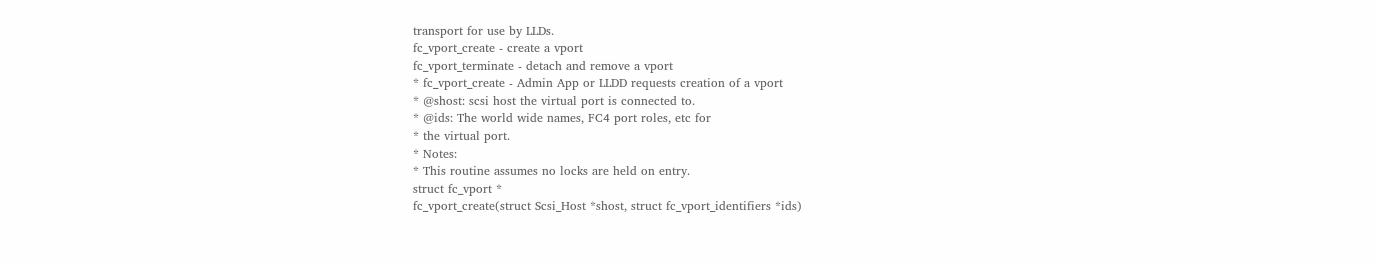transport for use by LLDs.
fc_vport_create - create a vport
fc_vport_terminate - detach and remove a vport
* fc_vport_create - Admin App or LLDD requests creation of a vport
* @shost: scsi host the virtual port is connected to.
* @ids: The world wide names, FC4 port roles, etc for
* the virtual port.
* Notes:
* This routine assumes no locks are held on entry.
struct fc_vport *
fc_vport_create(struct Scsi_Host *shost, struct fc_vport_identifiers *ids)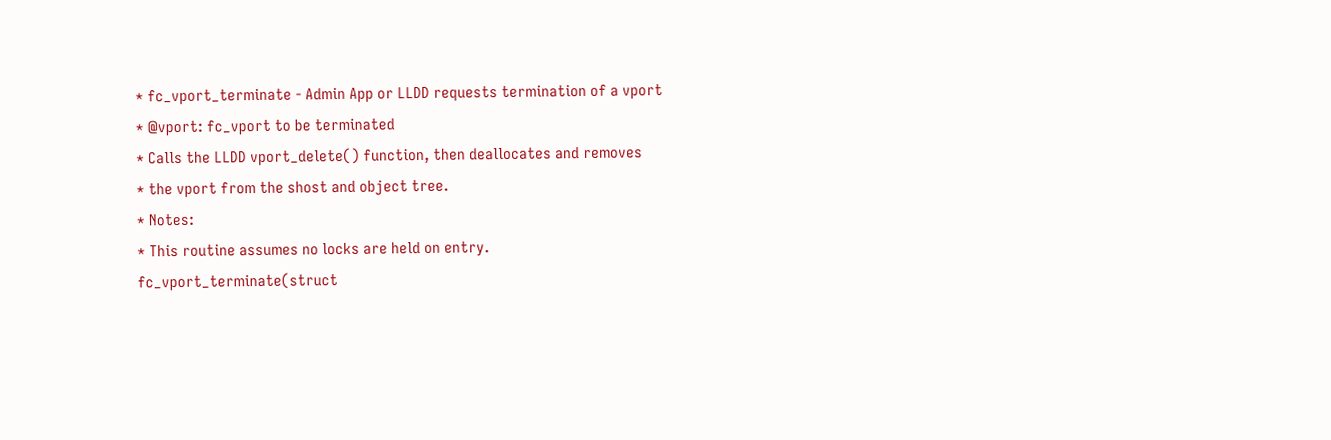* fc_vport_terminate - Admin App or LLDD requests termination of a vport
* @vport: fc_vport to be terminated
* Calls the LLDD vport_delete() function, then deallocates and removes
* the vport from the shost and object tree.
* Notes:
* This routine assumes no locks are held on entry.
fc_vport_terminate(struct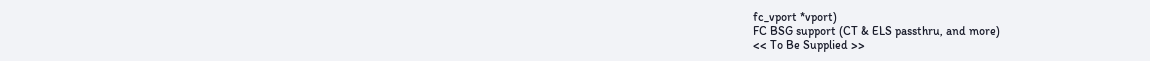fc_vport *vport)
FC BSG support (CT & ELS passthru, and more)
<< To Be Supplied >>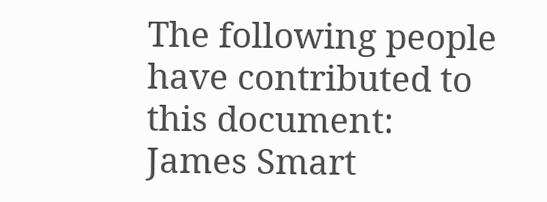The following people have contributed to this document:
James Smart